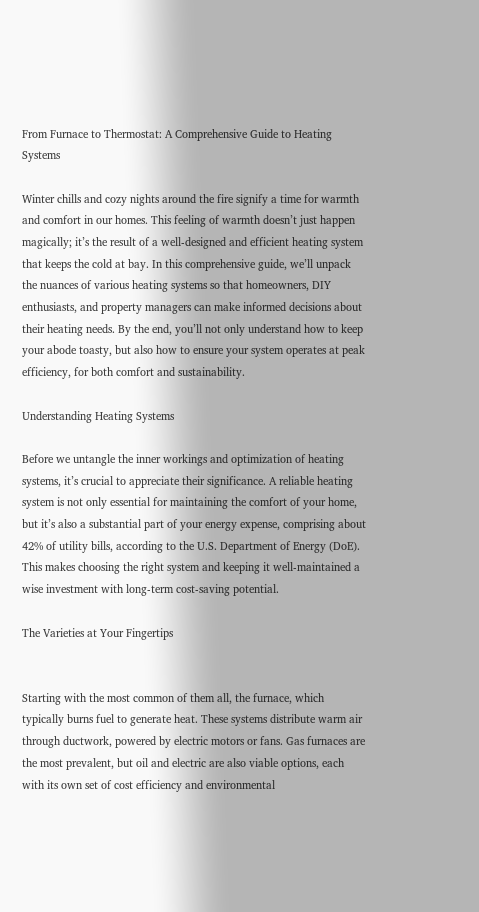From Furnace to Thermostat: A Comprehensive Guide to Heating Systems

Winter chills and cozy nights around the fire signify a time for warmth and comfort in our homes. This feeling of warmth doesn’t just happen magically; it’s the result of a well-designed and efficient heating system that keeps the cold at bay. In this comprehensive guide, we’ll unpack the nuances of various heating systems so that homeowners, DIY enthusiasts, and property managers can make informed decisions about their heating needs. By the end, you’ll not only understand how to keep your abode toasty, but also how to ensure your system operates at peak efficiency, for both comfort and sustainability.

Understanding Heating Systems

Before we untangle the inner workings and optimization of heating systems, it’s crucial to appreciate their significance. A reliable heating system is not only essential for maintaining the comfort of your home, but it’s also a substantial part of your energy expense, comprising about 42% of utility bills, according to the U.S. Department of Energy (DoE). This makes choosing the right system and keeping it well-maintained a wise investment with long-term cost-saving potential.

The Varieties at Your Fingertips


Starting with the most common of them all, the furnace, which typically burns fuel to generate heat. These systems distribute warm air through ductwork, powered by electric motors or fans. Gas furnaces are the most prevalent, but oil and electric are also viable options, each with its own set of cost efficiency and environmental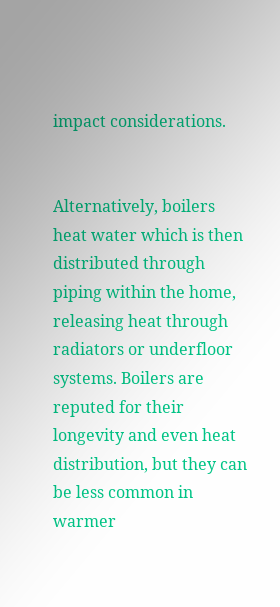impact considerations.


Alternatively, boilers heat water which is then distributed through piping within the home, releasing heat through radiators or underfloor systems. Boilers are reputed for their longevity and even heat distribution, but they can be less common in warmer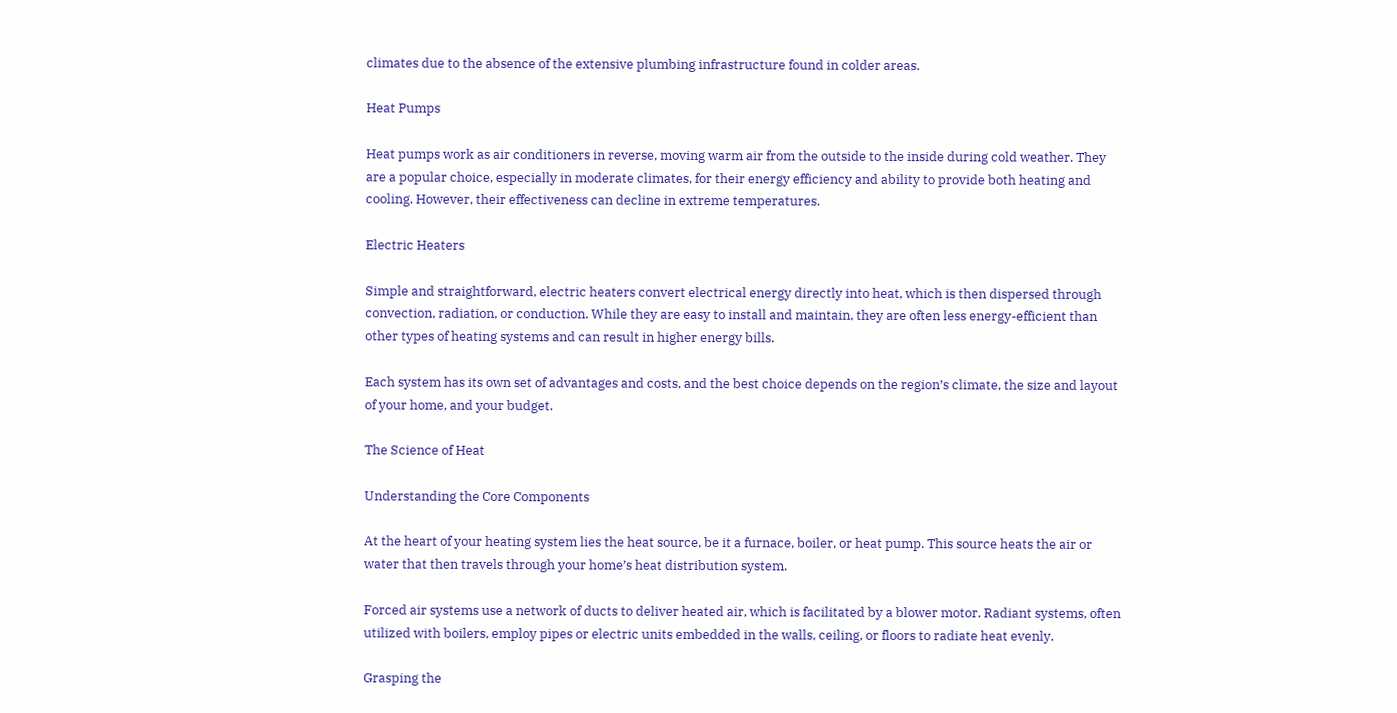climates due to the absence of the extensive plumbing infrastructure found in colder areas.

Heat Pumps

Heat pumps work as air conditioners in reverse, moving warm air from the outside to the inside during cold weather. They are a popular choice, especially in moderate climates, for their energy efficiency and ability to provide both heating and cooling. However, their effectiveness can decline in extreme temperatures.

Electric Heaters

Simple and straightforward, electric heaters convert electrical energy directly into heat, which is then dispersed through convection, radiation, or conduction. While they are easy to install and maintain, they are often less energy-efficient than other types of heating systems and can result in higher energy bills.

Each system has its own set of advantages and costs, and the best choice depends on the region’s climate, the size and layout of your home, and your budget.

The Science of Heat

Understanding the Core Components

At the heart of your heating system lies the heat source, be it a furnace, boiler, or heat pump. This source heats the air or water that then travels through your home’s heat distribution system.

Forced air systems use a network of ducts to deliver heated air, which is facilitated by a blower motor. Radiant systems, often utilized with boilers, employ pipes or electric units embedded in the walls, ceiling, or floors to radiate heat evenly.

Grasping the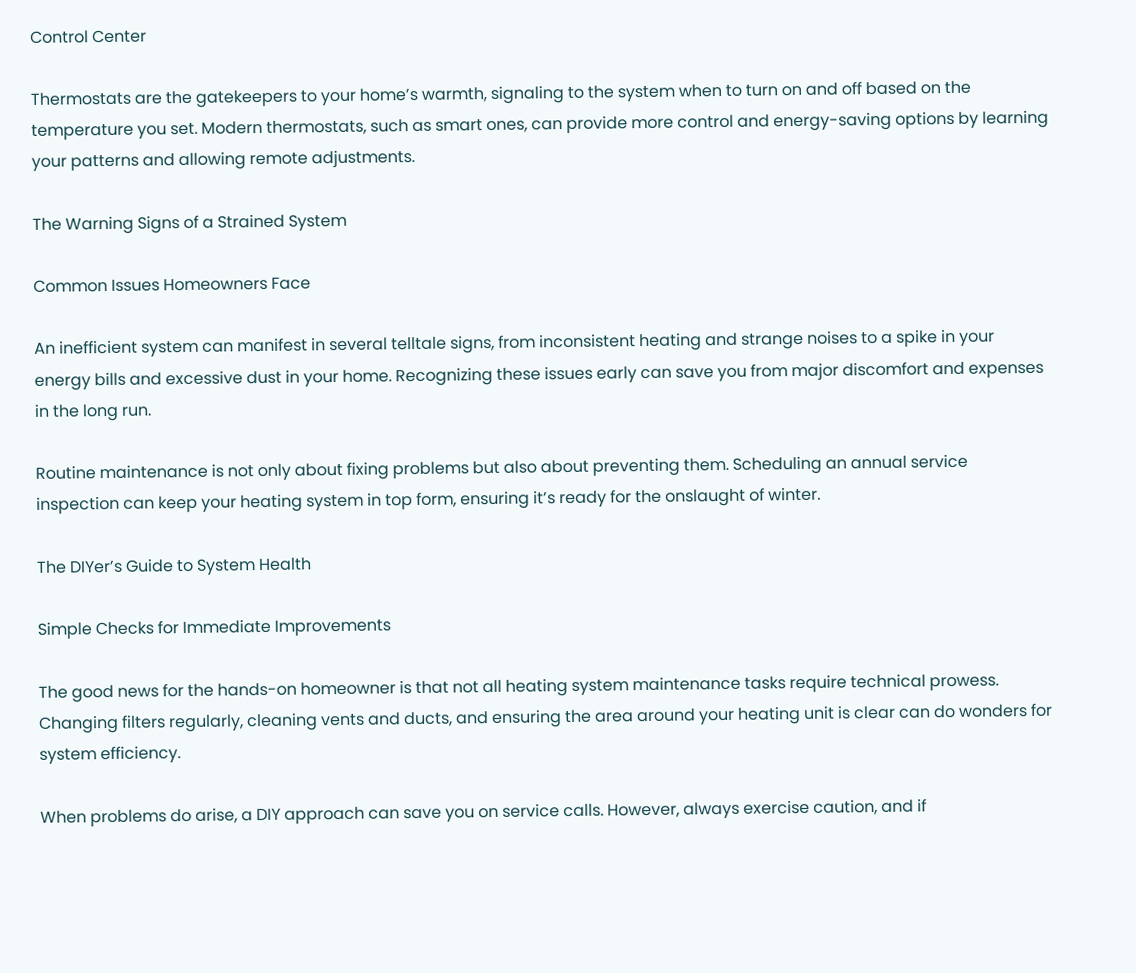Control Center

Thermostats are the gatekeepers to your home’s warmth, signaling to the system when to turn on and off based on the temperature you set. Modern thermostats, such as smart ones, can provide more control and energy-saving options by learning your patterns and allowing remote adjustments.

The Warning Signs of a Strained System

Common Issues Homeowners Face

An inefficient system can manifest in several telltale signs, from inconsistent heating and strange noises to a spike in your energy bills and excessive dust in your home. Recognizing these issues early can save you from major discomfort and expenses in the long run.

Routine maintenance is not only about fixing problems but also about preventing them. Scheduling an annual service inspection can keep your heating system in top form, ensuring it’s ready for the onslaught of winter.

The DIYer’s Guide to System Health

Simple Checks for Immediate Improvements

The good news for the hands-on homeowner is that not all heating system maintenance tasks require technical prowess. Changing filters regularly, cleaning vents and ducts, and ensuring the area around your heating unit is clear can do wonders for system efficiency.

When problems do arise, a DIY approach can save you on service calls. However, always exercise caution, and if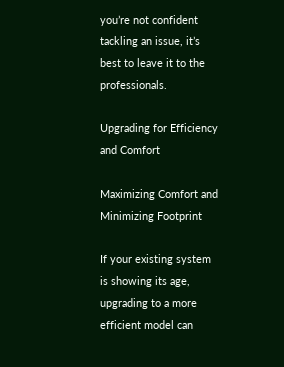you’re not confident tackling an issue, it’s best to leave it to the professionals.

Upgrading for Efficiency and Comfort

Maximizing Comfort and Minimizing Footprint

If your existing system is showing its age, upgrading to a more efficient model can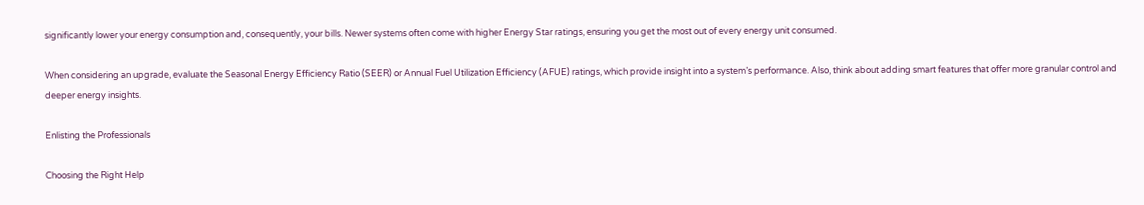significantly lower your energy consumption and, consequently, your bills. Newer systems often come with higher Energy Star ratings, ensuring you get the most out of every energy unit consumed.

When considering an upgrade, evaluate the Seasonal Energy Efficiency Ratio (SEER) or Annual Fuel Utilization Efficiency (AFUE) ratings, which provide insight into a system’s performance. Also, think about adding smart features that offer more granular control and deeper energy insights.

Enlisting the Professionals

Choosing the Right Help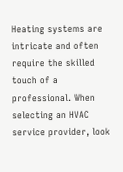Heating systems are intricate and often require the skilled touch of a professional. When selecting an HVAC service provider, look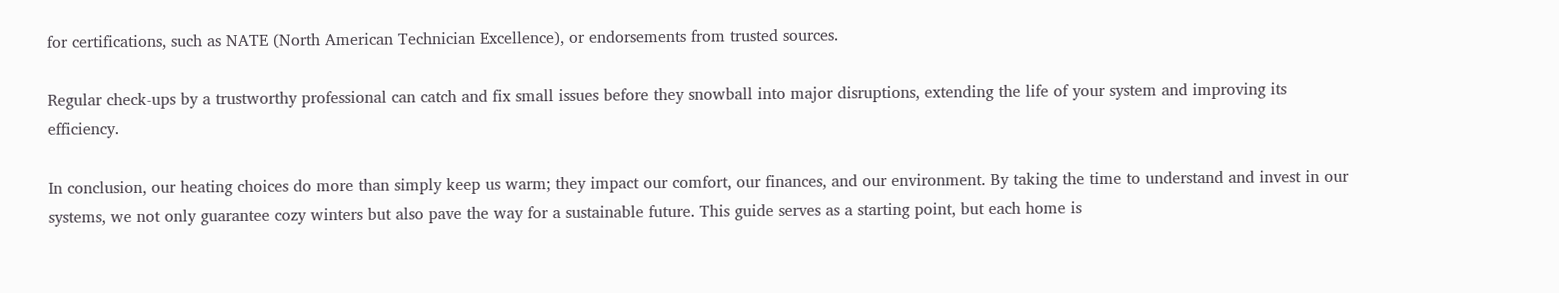for certifications, such as NATE (North American Technician Excellence), or endorsements from trusted sources.

Regular check-ups by a trustworthy professional can catch and fix small issues before they snowball into major disruptions, extending the life of your system and improving its efficiency.

In conclusion, our heating choices do more than simply keep us warm; they impact our comfort, our finances, and our environment. By taking the time to understand and invest in our systems, we not only guarantee cozy winters but also pave the way for a sustainable future. This guide serves as a starting point, but each home is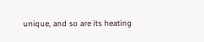unique, and so are its heating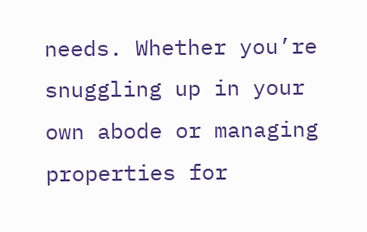needs. Whether you’re snuggling up in your own abode or managing properties for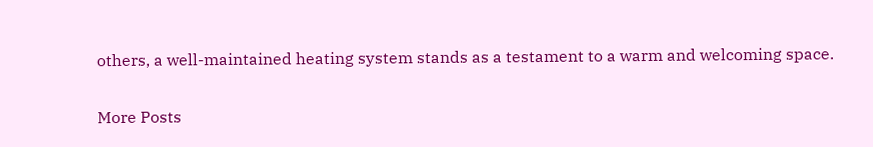others, a well-maintained heating system stands as a testament to a warm and welcoming space.


More Posts